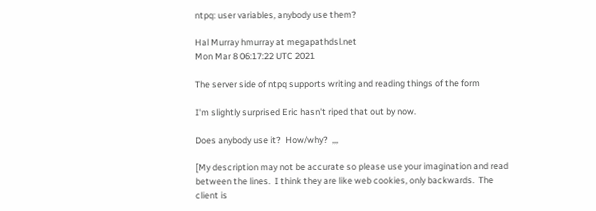ntpq: user variables, anybody use them?

Hal Murray hmurray at megapathdsl.net
Mon Mar 8 06:17:22 UTC 2021

The server side of ntpq supports writing and reading things of the form

I'm slightly surprised Eric hasn't riped that out by now.

Does anybody use it?  How/why?  ,,,

[My description may not be accurate so please use your imagination and read
between the lines.  I think they are like web cookies, only backwards.  The
client is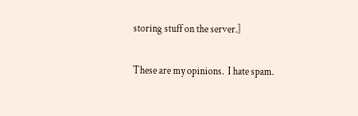storing stuff on the server.]

These are my opinions.  I hate spam.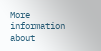More information about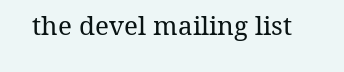the devel mailing list